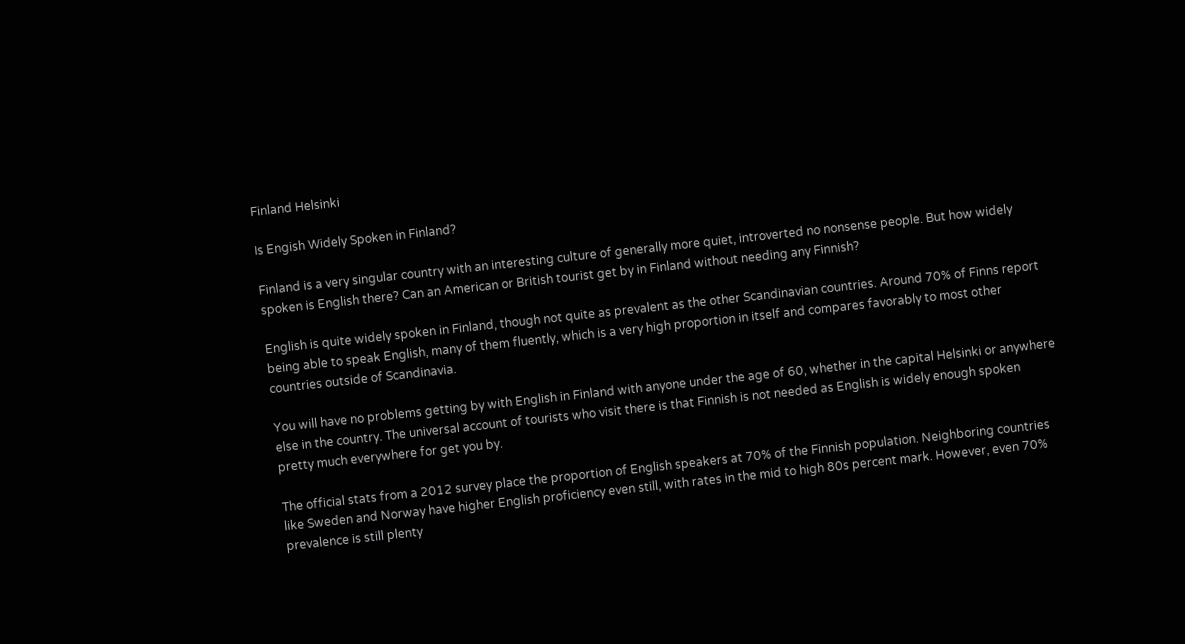Finland Helsinki

Is Engish Widely Spoken in Finland?

Finland is a very singular country with an interesting culture of generally more quiet, introverted no nonsense people. But how widely spoken is English there? Can an American or British tourist get by in Finland without needing any Finnish?

English is quite widely spoken in Finland, though not quite as prevalent as the other Scandinavian countries. Around 70% of Finns report being able to speak English, many of them fluently, which is a very high proportion in itself and compares favorably to most other countries outside of Scandinavia.

You will have no problems getting by with English in Finland with anyone under the age of 60, whether in the capital Helsinki or anywhere else in the country. The universal account of tourists who visit there is that Finnish is not needed as English is widely enough spoken pretty much everywhere for get you by.

The official stats from a 2012 survey place the proportion of English speakers at 70% of the Finnish population. Neighboring countries like Sweden and Norway have higher English proficiency even still, with rates in the mid to high 80s percent mark. However, even 70% prevalence is still plenty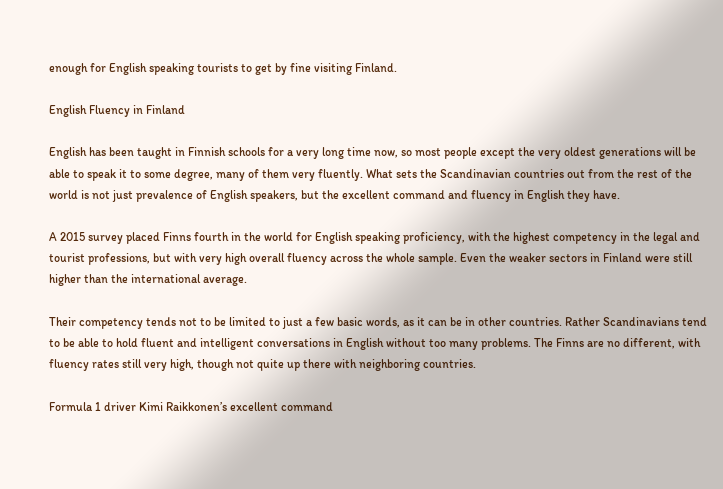enough for English speaking tourists to get by fine visiting Finland.

English Fluency in Finland

English has been taught in Finnish schools for a very long time now, so most people except the very oldest generations will be able to speak it to some degree, many of them very fluently. What sets the Scandinavian countries out from the rest of the world is not just prevalence of English speakers, but the excellent command and fluency in English they have.

A 2015 survey placed Finns fourth in the world for English speaking proficiency, with the highest competency in the legal and tourist professions, but with very high overall fluency across the whole sample. Even the weaker sectors in Finland were still higher than the international average.

Their competency tends not to be limited to just a few basic words, as it can be in other countries. Rather Scandinavians tend to be able to hold fluent and intelligent conversations in English without too many problems. The Finns are no different, with fluency rates still very high, though not quite up there with neighboring countries.

Formula 1 driver Kimi Raikkonen’s excellent command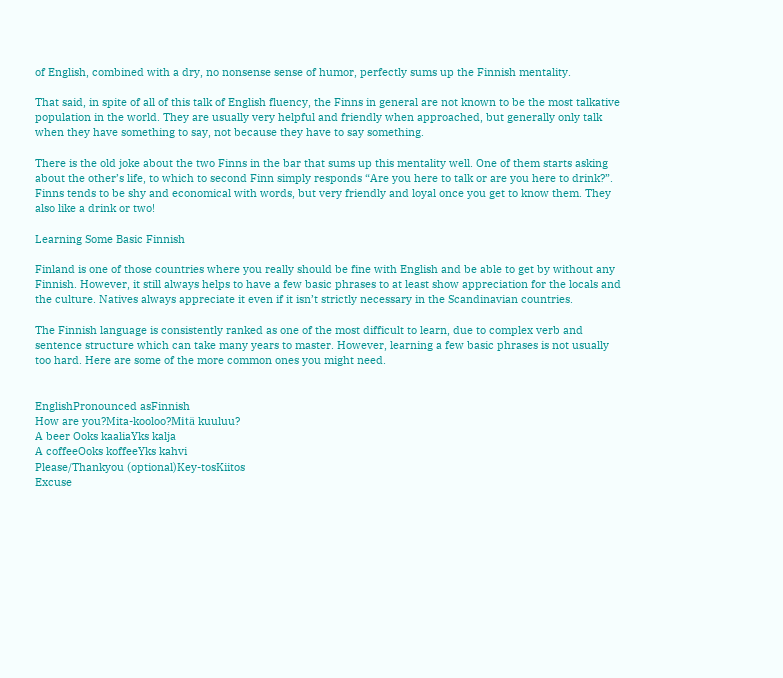of English, combined with a dry, no nonsense sense of humor, perfectly sums up the Finnish mentality.

That said, in spite of all of this talk of English fluency, the Finns in general are not known to be the most talkative population in the world. They are usually very helpful and friendly when approached, but generally only talk when they have something to say, not because they have to say something.

There is the old joke about the two Finns in the bar that sums up this mentality well. One of them starts asking about the other’s life, to which to second Finn simply responds “Are you here to talk or are you here to drink?”. Finns tends to be shy and economical with words, but very friendly and loyal once you get to know them. They also like a drink or two!

Learning Some Basic Finnish

Finland is one of those countries where you really should be fine with English and be able to get by without any Finnish. However, it still always helps to have a few basic phrases to at least show appreciation for the locals and the culture. Natives always appreciate it even if it isn’t strictly necessary in the Scandinavian countries.

The Finnish language is consistently ranked as one of the most difficult to learn, due to complex verb and sentence structure which can take many years to master. However, learning a few basic phrases is not usually too hard. Here are some of the more common ones you might need.


EnglishPronounced asFinnish
How are you?Mita-kooloo?Mitä kuuluu?
A beer Ooks kaaliaYks kalja
A coffeeOoks koffeeYks kahvi
Please/Thankyou (optional)Key-tosKiitos
Excuse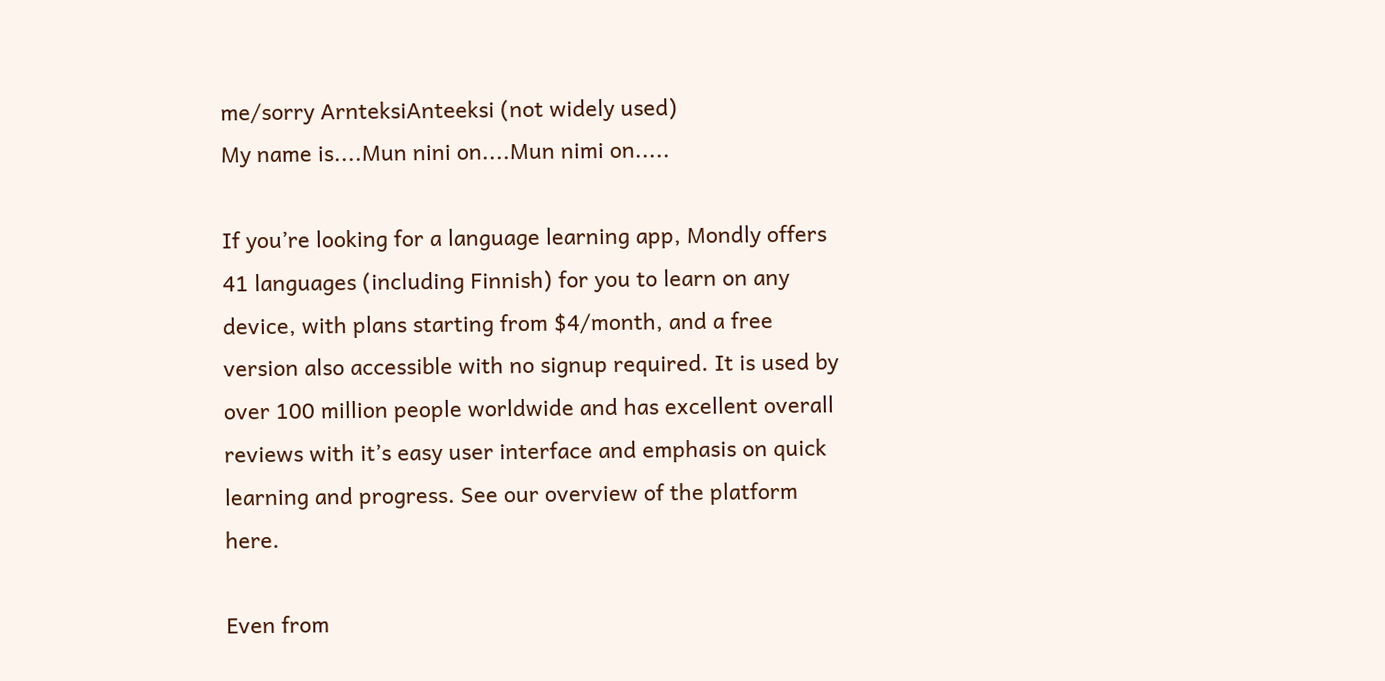me/sorry ArnteksiAnteeksi (not widely used)
My name is....Mun nini on....Mun nimi on.....

If you’re looking for a language learning app, Mondly offers 41 languages (including Finnish) for you to learn on any device, with plans starting from $4/month, and a free version also accessible with no signup required. It is used by over 100 million people worldwide and has excellent overall reviews with it’s easy user interface and emphasis on quick learning and progress. See our overview of the platform here.

Even from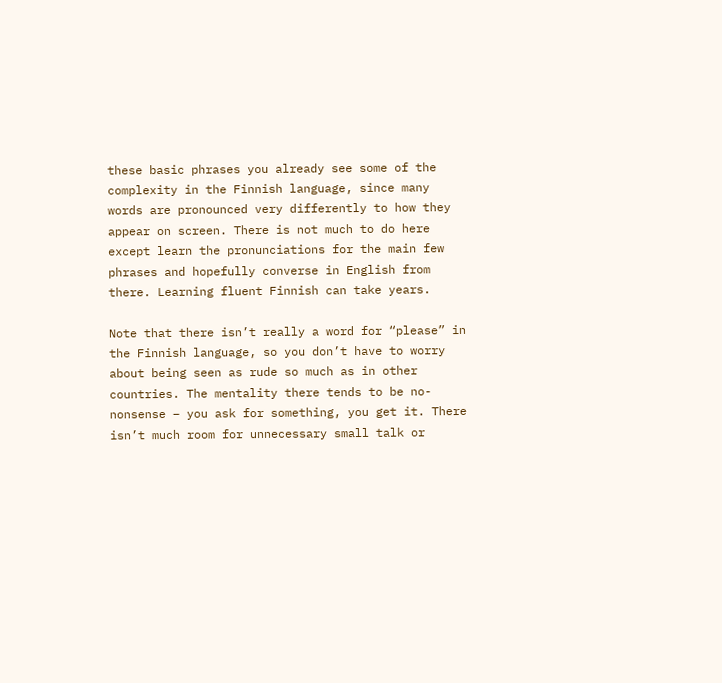these basic phrases you already see some of the complexity in the Finnish language, since many words are pronounced very differently to how they appear on screen. There is not much to do here except learn the pronunciations for the main few phrases and hopefully converse in English from there. Learning fluent Finnish can take years.

Note that there isn’t really a word for “please” in the Finnish language, so you don’t have to worry about being seen as rude so much as in other countries. The mentality there tends to be no-nonsense – you ask for something, you get it. There isn’t much room for unnecessary small talk or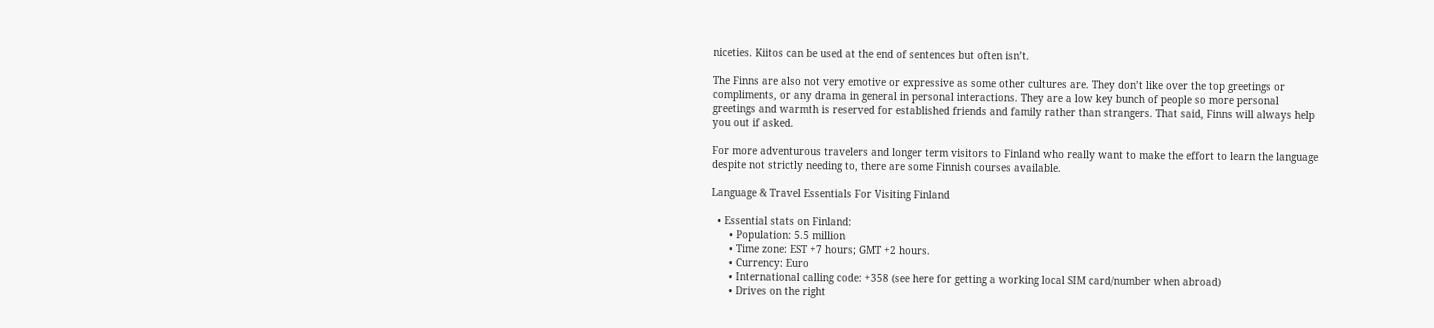niceties. Kiitos can be used at the end of sentences but often isn’t.

The Finns are also not very emotive or expressive as some other cultures are. They don’t like over the top greetings or compliments, or any drama in general in personal interactions. They are a low key bunch of people so more personal greetings and warmth is reserved for established friends and family rather than strangers. That said, Finns will always help you out if asked.

For more adventurous travelers and longer term visitors to Finland who really want to make the effort to learn the language despite not strictly needing to, there are some Finnish courses available.

Language & Travel Essentials For Visiting Finland

  • Essential stats on Finland:
      • Population: 5.5 million
      • Time zone: EST +7 hours; GMT +2 hours.
      • Currency: Euro
      • International calling code: +358 (see here for getting a working local SIM card/number when abroad)
      • Drives on the right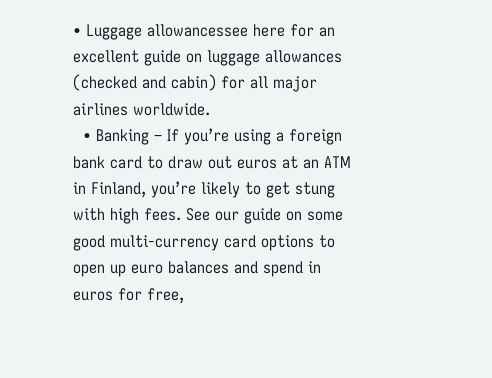• Luggage allowancessee here for an excellent guide on luggage allowances (checked and cabin) for all major airlines worldwide.
  • Banking – If you’re using a foreign bank card to draw out euros at an ATM in Finland, you’re likely to get stung with high fees. See our guide on some good multi-currency card options to open up euro balances and spend in euros for free,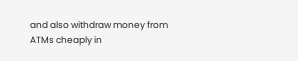and also withdraw money from ATMs cheaply in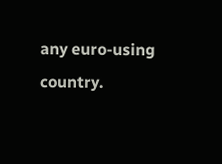any euro-using country.